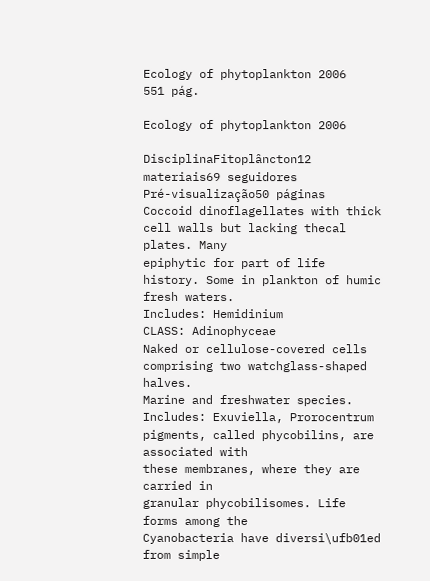Ecology of phytoplankton 2006
551 pág.

Ecology of phytoplankton 2006

DisciplinaFitoplâncton12 materiais69 seguidores
Pré-visualização50 páginas
Coccoid dinoflagellates with thick cell walls but lacking thecal plates. Many
epiphytic for part of life history. Some in plankton of humic fresh waters.
Includes: Hemidinium
CLASS: Adinophyceae
Naked or cellulose-covered cells comprising two watchglass-shaped halves.
Marine and freshwater species.
Includes: Exuviella, Prorocentrum
pigments, called phycobilins, are associated with
these membranes, where they are carried in
granular phycobilisomes. Life forms among the
Cyanobacteria have diversi\ufb01ed from simple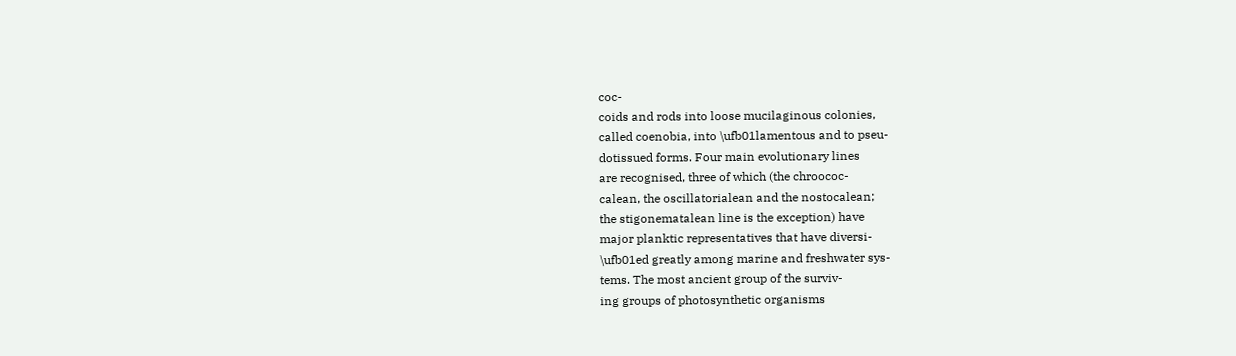coc-
coids and rods into loose mucilaginous colonies,
called coenobia, into \ufb01lamentous and to pseu-
dotissued forms. Four main evolutionary lines
are recognised, three of which (the chroococ-
calean, the oscillatorialean and the nostocalean;
the stigonematalean line is the exception) have
major planktic representatives that have diversi-
\ufb01ed greatly among marine and freshwater sys-
tems. The most ancient group of the surviv-
ing groups of photosynthetic organisms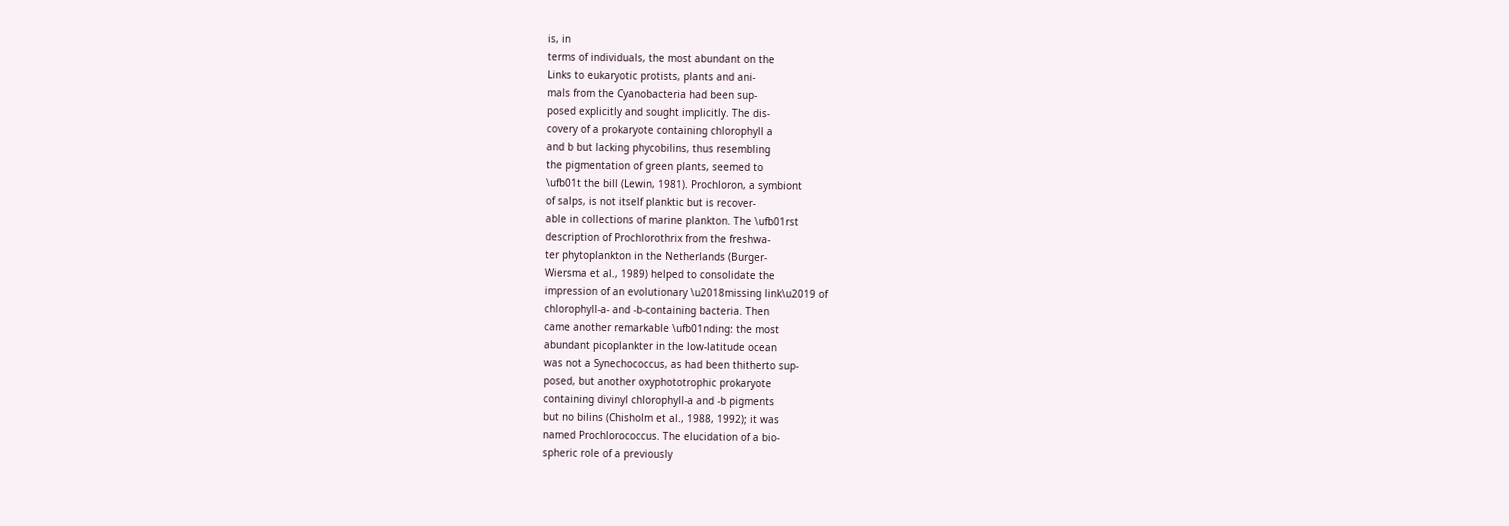is, in
terms of individuals, the most abundant on the
Links to eukaryotic protists, plants and ani-
mals from the Cyanobacteria had been sup-
posed explicitly and sought implicitly. The dis-
covery of a prokaryote containing chlorophyll a
and b but lacking phycobilins, thus resembling
the pigmentation of green plants, seemed to
\ufb01t the bill (Lewin, 1981). Prochloron, a symbiont
of salps, is not itself planktic but is recover-
able in collections of marine plankton. The \ufb01rst
description of Prochlorothrix from the freshwa-
ter phytoplankton in the Netherlands (Burger-
Wiersma et al., 1989) helped to consolidate the
impression of an evolutionary \u2018missing link\u2019 of
chlorophyll-a- and -b-containing bacteria. Then
came another remarkable \ufb01nding: the most
abundant picoplankter in the low-latitude ocean
was not a Synechococcus, as had been thitherto sup-
posed, but another oxyphototrophic prokaryote
containing divinyl chlorophyll-a and -b pigments
but no bilins (Chisholm et al., 1988, 1992); it was
named Prochlorococcus. The elucidation of a bio-
spheric role of a previously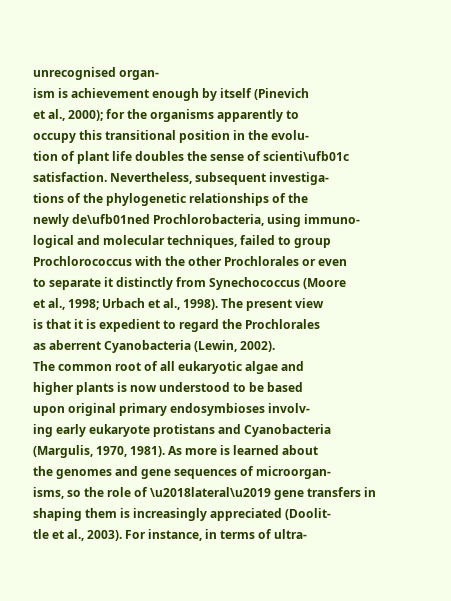unrecognised organ-
ism is achievement enough by itself (Pinevich
et al., 2000); for the organisms apparently to
occupy this transitional position in the evolu-
tion of plant life doubles the sense of scienti\ufb01c
satisfaction. Nevertheless, subsequent investiga-
tions of the phylogenetic relationships of the
newly de\ufb01ned Prochlorobacteria, using immuno-
logical and molecular techniques, failed to group
Prochlorococcus with the other Prochlorales or even
to separate it distinctly from Synechococcus (Moore
et al., 1998; Urbach et al., 1998). The present view
is that it is expedient to regard the Prochlorales
as aberrent Cyanobacteria (Lewin, 2002).
The common root of all eukaryotic algae and
higher plants is now understood to be based
upon original primary endosymbioses involv-
ing early eukaryote protistans and Cyanobacteria
(Margulis, 1970, 1981). As more is learned about
the genomes and gene sequences of microorgan-
isms, so the role of \u2018lateral\u2019 gene transfers in
shaping them is increasingly appreciated (Doolit-
tle et al., 2003). For instance, in terms of ultra-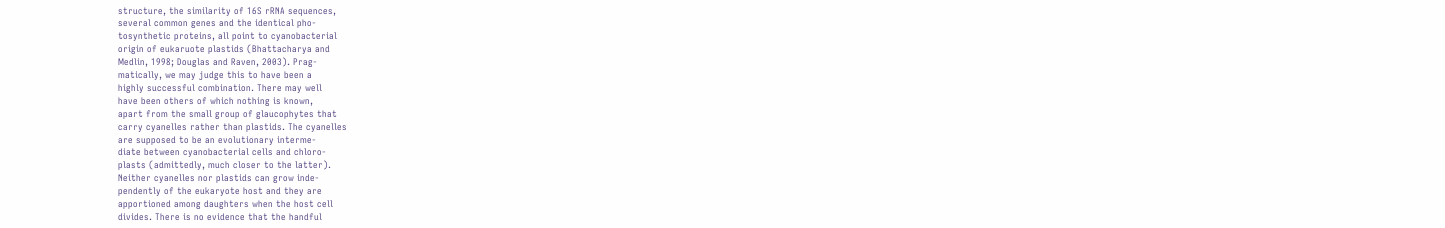structure, the similarity of 16S rRNA sequences,
several common genes and the identical pho-
tosynthetic proteins, all point to cyanobacterial
origin of eukaruote plastids (Bhattacharya and
Medlin, 1998; Douglas and Raven, 2003). Prag-
matically, we may judge this to have been a
highly successful combination. There may well
have been others of which nothing is known,
apart from the small group of glaucophytes that
carry cyanelles rather than plastids. The cyanelles
are supposed to be an evolutionary interme-
diate between cyanobacterial cells and chloro-
plasts (admittedly, much closer to the latter).
Neither cyanelles nor plastids can grow inde-
pendently of the eukaryote host and they are
apportioned among daughters when the host cell
divides. There is no evidence that the handful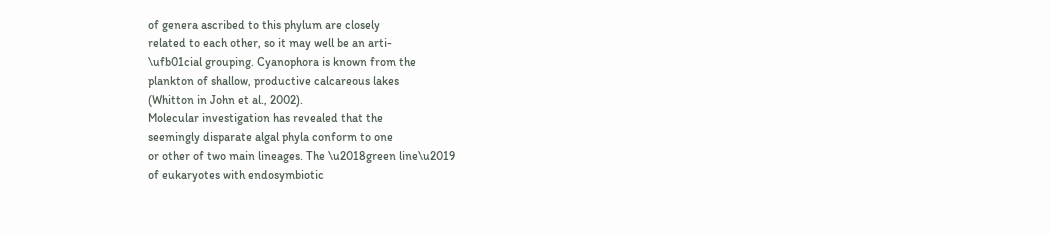of genera ascribed to this phylum are closely
related to each other, so it may well be an arti-
\ufb01cial grouping. Cyanophora is known from the
plankton of shallow, productive calcareous lakes
(Whitton in John et al., 2002).
Molecular investigation has revealed that the
seemingly disparate algal phyla conform to one
or other of two main lineages. The \u2018green line\u2019
of eukaryotes with endosymbiotic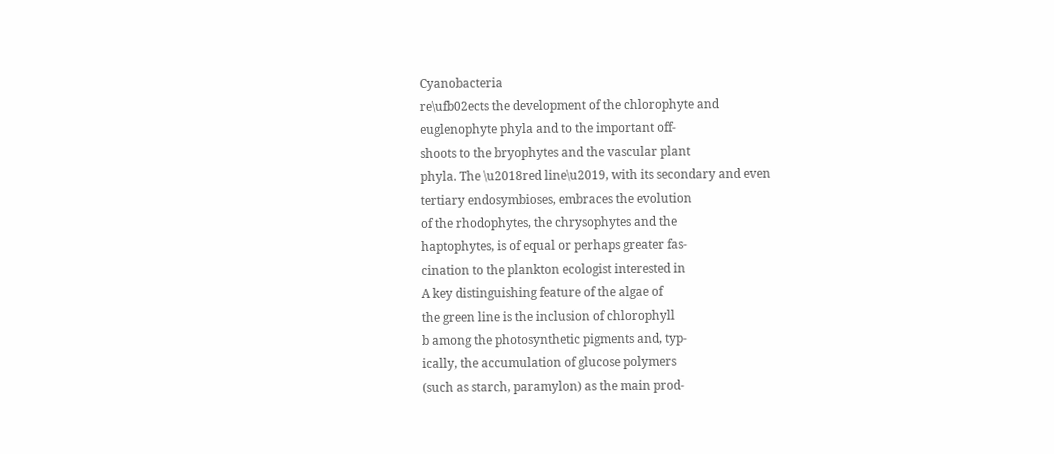Cyanobacteria
re\ufb02ects the development of the chlorophyte and
euglenophyte phyla and to the important off-
shoots to the bryophytes and the vascular plant
phyla. The \u2018red line\u2019, with its secondary and even
tertiary endosymbioses, embraces the evolution
of the rhodophytes, the chrysophytes and the
haptophytes, is of equal or perhaps greater fas-
cination to the plankton ecologist interested in
A key distinguishing feature of the algae of
the green line is the inclusion of chlorophyll
b among the photosynthetic pigments and, typ-
ically, the accumulation of glucose polymers
(such as starch, paramylon) as the main prod-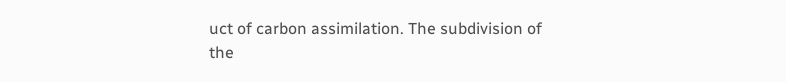uct of carbon assimilation. The subdivision of
the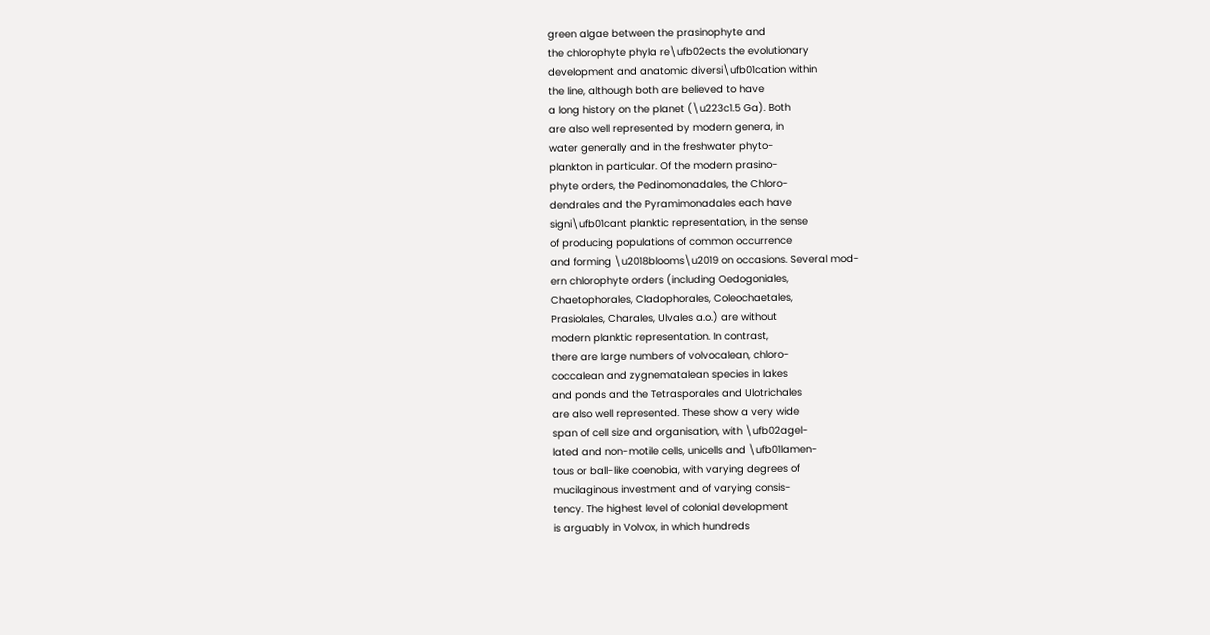green algae between the prasinophyte and
the chlorophyte phyla re\ufb02ects the evolutionary
development and anatomic diversi\ufb01cation within
the line, although both are believed to have
a long history on the planet (\u223c1.5 Ga). Both
are also well represented by modern genera, in
water generally and in the freshwater phyto-
plankton in particular. Of the modern prasino-
phyte orders, the Pedinomonadales, the Chloro-
dendrales and the Pyramimonadales each have
signi\ufb01cant planktic representation, in the sense
of producing populations of common occurrence
and forming \u2018blooms\u2019 on occasions. Several mod-
ern chlorophyte orders (including Oedogoniales,
Chaetophorales, Cladophorales, Coleochaetales,
Prasiolales, Charales, Ulvales a.o.) are without
modern planktic representation. In contrast,
there are large numbers of volvocalean, chloro-
coccalean and zygnematalean species in lakes
and ponds and the Tetrasporales and Ulotrichales
are also well represented. These show a very wide
span of cell size and organisation, with \ufb02agel-
lated and non-motile cells, unicells and \ufb01lamen-
tous or ball-like coenobia, with varying degrees of
mucilaginous investment and of varying consis-
tency. The highest level of colonial development
is arguably in Volvox, in which hundreds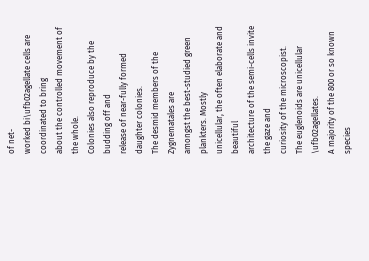of net-
worked bi\ufb02agellate cells are coordinated to bring
about the controlled movement of the whole.
Colonies also reproduce by the budding off and
release of near-fully formed daughter colonies.
The desmid members of the Zygnematales are
amongst the best-studied green plankters. Mostly
unicellular, the often elaborate and beautiful
architecture of the semi-cells invite the gaze and
curiosity of the microscopist.
The euglenoids are unicellular \ufb02agellates.
A majority of the 800 or so known species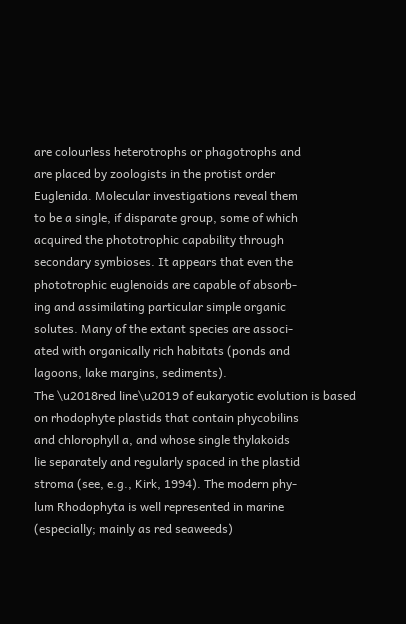are colourless heterotrophs or phagotrophs and
are placed by zoologists in the protist order
Euglenida. Molecular investigations reveal them
to be a single, if disparate group, some of which
acquired the phototrophic capability through
secondary symbioses. It appears that even the
phototrophic euglenoids are capable of absorb-
ing and assimilating particular simple organic
solutes. Many of the extant species are associ-
ated with organically rich habitats (ponds and
lagoons, lake margins, sediments).
The \u2018red line\u2019 of eukaryotic evolution is based
on rhodophyte plastids that contain phycobilins
and chlorophyll a, and whose single thylakoids
lie separately and regularly spaced in the plastid
stroma (see, e.g., Kirk, 1994). The modern phy-
lum Rhodophyta is well represented in marine
(especially; mainly as red seaweeds)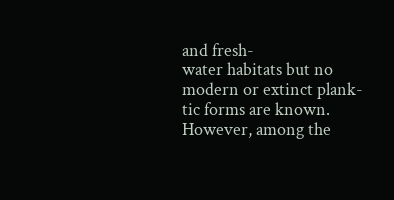and fresh-
water habitats but no modern or extinct plank-
tic forms are known. However, among the